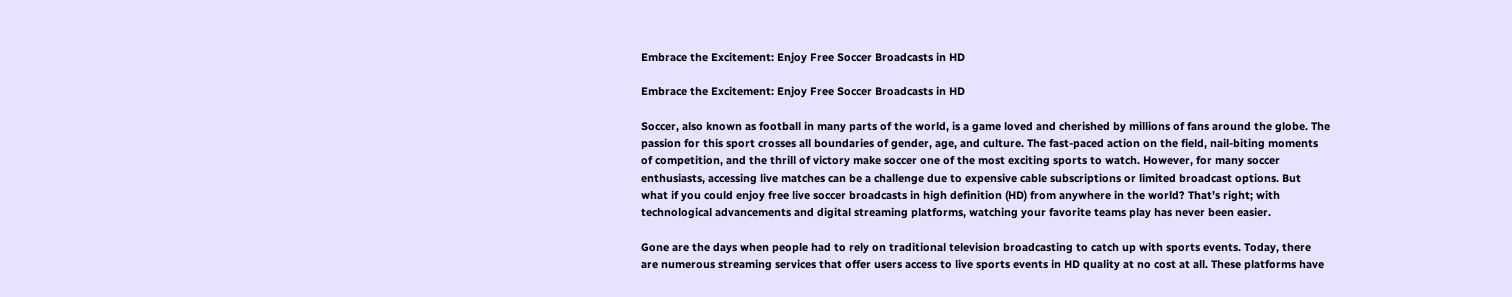Embrace the Excitement: Enjoy Free Soccer Broadcasts in HD

Embrace the Excitement: Enjoy Free Soccer Broadcasts in HD

Soccer, also known as football in many parts of the world, is a game loved and cherished by millions of fans around the globe. The passion for this sport crosses all boundaries of gender, age, and culture. The fast-paced action on the field, nail-biting moments of competition, and the thrill of victory make soccer one of the most exciting sports to watch. However, for many soccer enthusiasts, accessing live matches can be a challenge due to expensive cable subscriptions or limited broadcast options. But what if you could enjoy free live soccer broadcasts in high definition (HD) from anywhere in the world? That’s right; with technological advancements and digital streaming platforms, watching your favorite teams play has never been easier.

Gone are the days when people had to rely on traditional television broadcasting to catch up with sports events. Today, there are numerous streaming services that offer users access to live sports events in HD quality at no cost at all. These platforms have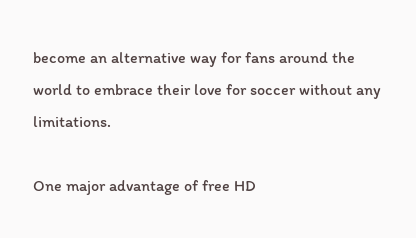become an alternative way for fans around the world to embrace their love for soccer without any limitations.

One major advantage of free HD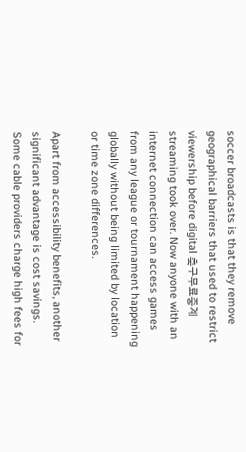soccer broadcasts is that they remove geographical barriers that used to restrict viewership before digital 축구무료중계 streaming took over. Now anyone with an internet connection can access games from any league or tournament happening globally without being limited by location or time zone differences.

Apart from accessibility benefits, another significant advantage is cost savings. Some cable providers charge high fees for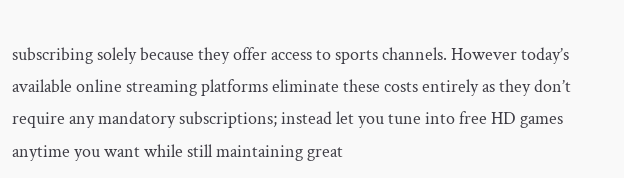subscribing solely because they offer access to sports channels. However today’s available online streaming platforms eliminate these costs entirely as they don’t require any mandatory subscriptions; instead let you tune into free HD games anytime you want while still maintaining great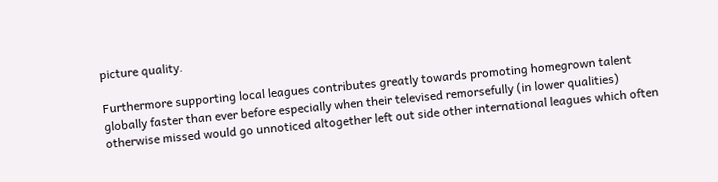picture quality.

Furthermore supporting local leagues contributes greatly towards promoting homegrown talent globally faster than ever before especially when their televised remorsefully (in lower qualities) otherwise missed would go unnoticed altogether left out side other international leagues which often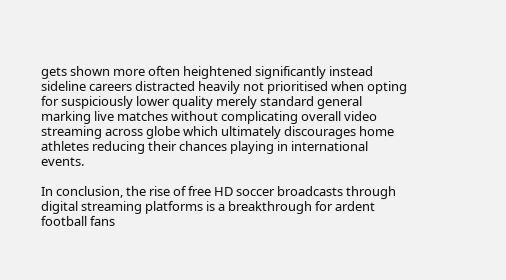gets shown more often heightened significantly instead sideline careers distracted heavily not prioritised when opting for suspiciously lower quality merely standard general marking live matches without complicating overall video streaming across globe which ultimately discourages home athletes reducing their chances playing in international events.

In conclusion, the rise of free HD soccer broadcasts through digital streaming platforms is a breakthrough for ardent football fans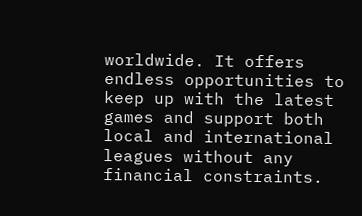worldwide. It offers endless opportunities to keep up with the latest games and support both local and international leagues without any financial constraints.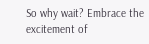So why wait? Embrace the excitement of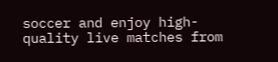soccer and enjoy high-quality live matches from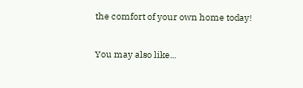the comfort of your own home today!

You may also like...